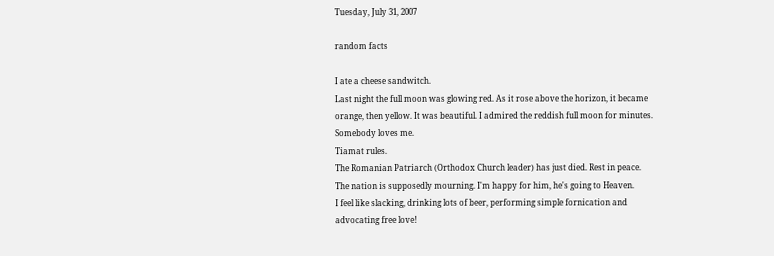Tuesday, July 31, 2007

random facts

I ate a cheese sandwitch.
Last night the full moon was glowing red. As it rose above the horizon, it became orange, then yellow. It was beautiful. I admired the reddish full moon for minutes.
Somebody loves me.
Tiamat rules.
The Romanian Patriarch (Orthodox Church leader) has just died. Rest in peace.
The nation is supposedly mourning. I'm happy for him, he's going to Heaven.
I feel like slacking, drinking lots of beer, performing simple fornication and advocating free love!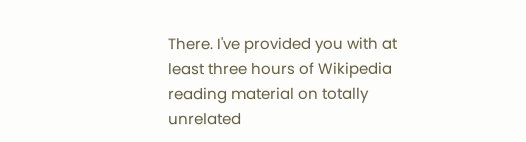There. I've provided you with at least three hours of Wikipedia reading material on totally unrelated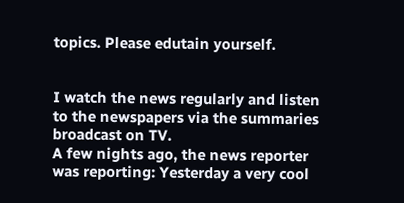topics. Please edutain yourself.


I watch the news regularly and listen to the newspapers via the summaries broadcast on TV.
A few nights ago, the news reporter was reporting: Yesterday a very cool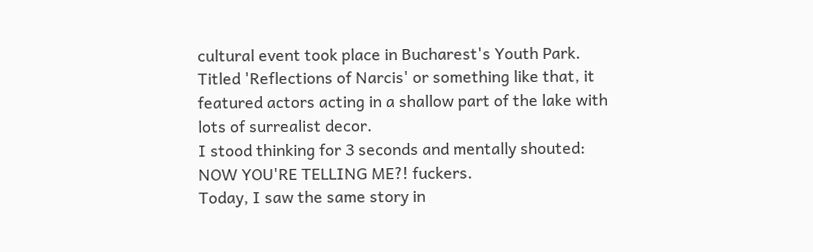cultural event took place in Bucharest's Youth Park. Titled 'Reflections of Narcis' or something like that, it featured actors acting in a shallow part of the lake with lots of surrealist decor.
I stood thinking for 3 seconds and mentally shouted: NOW YOU'RE TELLING ME?! fuckers.
Today, I saw the same story in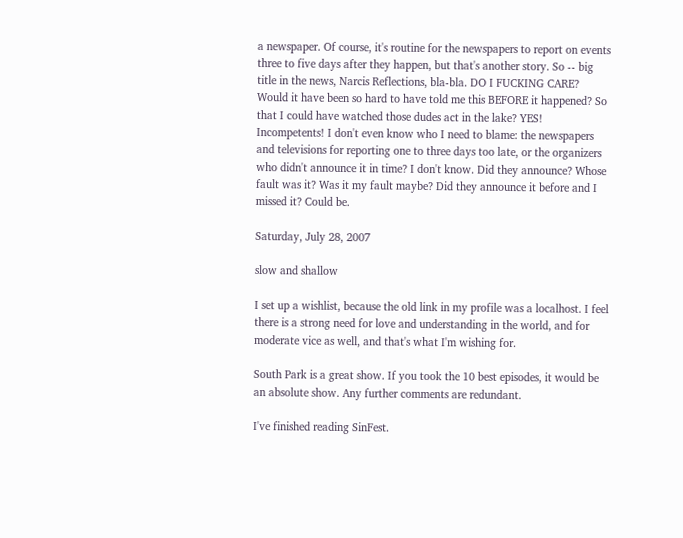a newspaper. Of course, it's routine for the newspapers to report on events three to five days after they happen, but that's another story. So -- big title in the news, Narcis Reflections, bla-bla. DO I FUCKING CARE? Would it have been so hard to have told me this BEFORE it happened? So that I could have watched those dudes act in the lake? YES! Incompetents! I don't even know who I need to blame: the newspapers and televisions for reporting one to three days too late, or the organizers who didn't announce it in time? I don't know. Did they announce? Whose fault was it? Was it my fault maybe? Did they announce it before and I missed it? Could be.

Saturday, July 28, 2007

slow and shallow

I set up a wishlist, because the old link in my profile was a localhost. I feel there is a strong need for love and understanding in the world, and for moderate vice as well, and that's what I'm wishing for.

South Park is a great show. If you took the 10 best episodes, it would be an absolute show. Any further comments are redundant.

I've finished reading SinFest.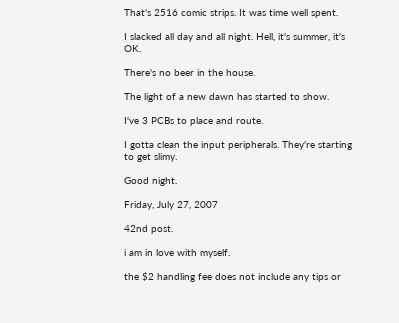That's 2516 comic strips. It was time well spent.

I slacked all day and all night. Hell, it's summer, it's OK.

There's no beer in the house.

The light of a new dawn has started to show.

I've 3 PCBs to place and route.

I gotta clean the input peripherals. They're starting to get slimy.

Good night.

Friday, July 27, 2007

42nd post.

i am in love with myself.

the $2 handling fee does not include any tips or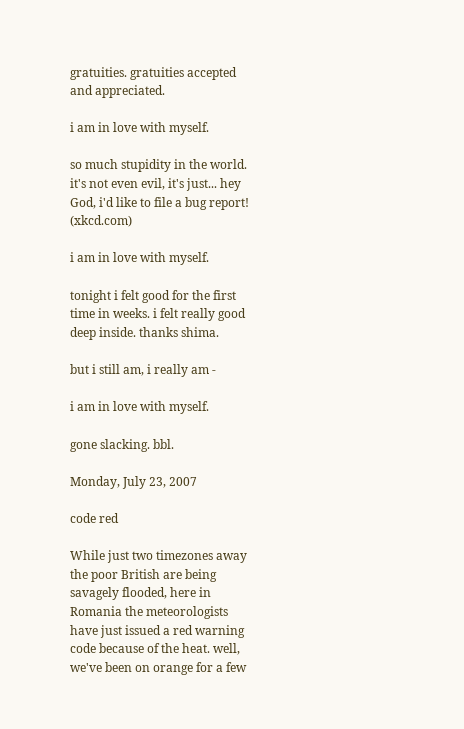gratuities. gratuities accepted and appreciated.

i am in love with myself.

so much stupidity in the world. it's not even evil, it's just... hey God, i'd like to file a bug report! (xkcd.com)

i am in love with myself.

tonight i felt good for the first time in weeks. i felt really good deep inside. thanks shima.

but i still am, i really am -

i am in love with myself.

gone slacking. bbl.

Monday, July 23, 2007

code red

While just two timezones away the poor British are being savagely flooded, here in Romania the meteorologists have just issued a red warning code because of the heat. well, we've been on orange for a few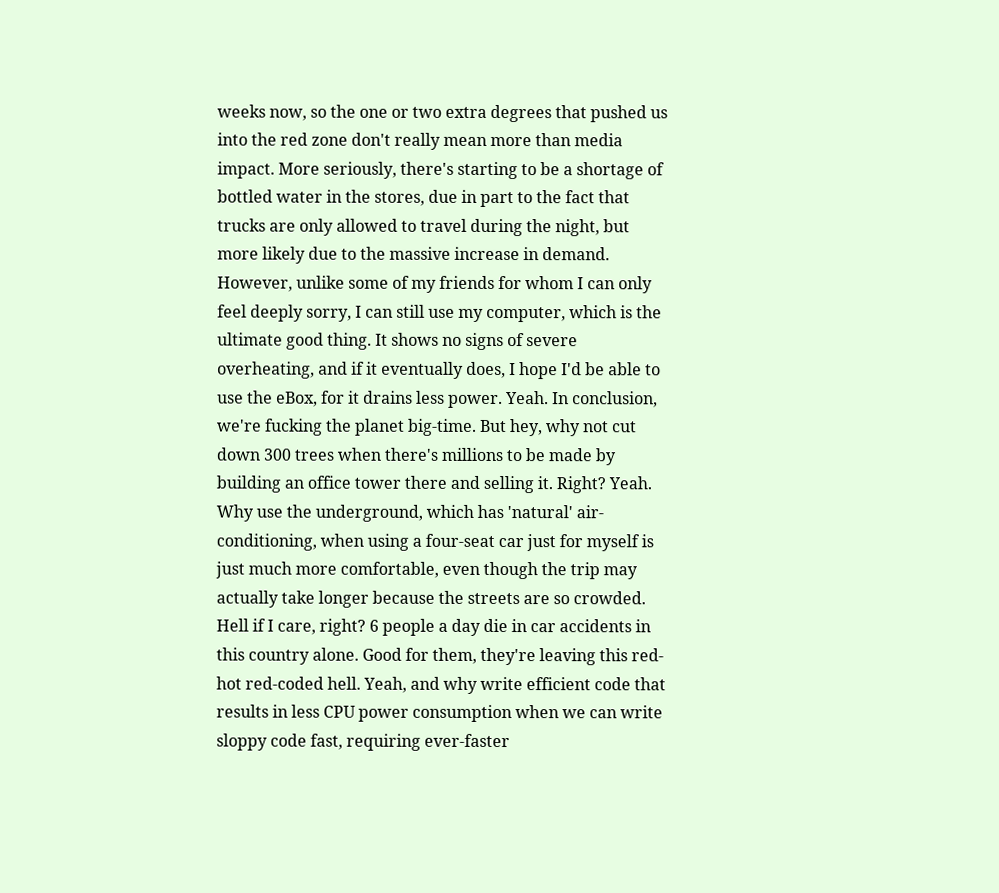weeks now, so the one or two extra degrees that pushed us into the red zone don't really mean more than media impact. More seriously, there's starting to be a shortage of bottled water in the stores, due in part to the fact that trucks are only allowed to travel during the night, but more likely due to the massive increase in demand. However, unlike some of my friends for whom I can only feel deeply sorry, I can still use my computer, which is the ultimate good thing. It shows no signs of severe overheating, and if it eventually does, I hope I'd be able to use the eBox, for it drains less power. Yeah. In conclusion, we're fucking the planet big-time. But hey, why not cut down 300 trees when there's millions to be made by building an office tower there and selling it. Right? Yeah. Why use the underground, which has 'natural' air-conditioning, when using a four-seat car just for myself is just much more comfortable, even though the trip may actually take longer because the streets are so crowded. Hell if I care, right? 6 people a day die in car accidents in this country alone. Good for them, they're leaving this red-hot red-coded hell. Yeah, and why write efficient code that results in less CPU power consumption when we can write sloppy code fast, requiring ever-faster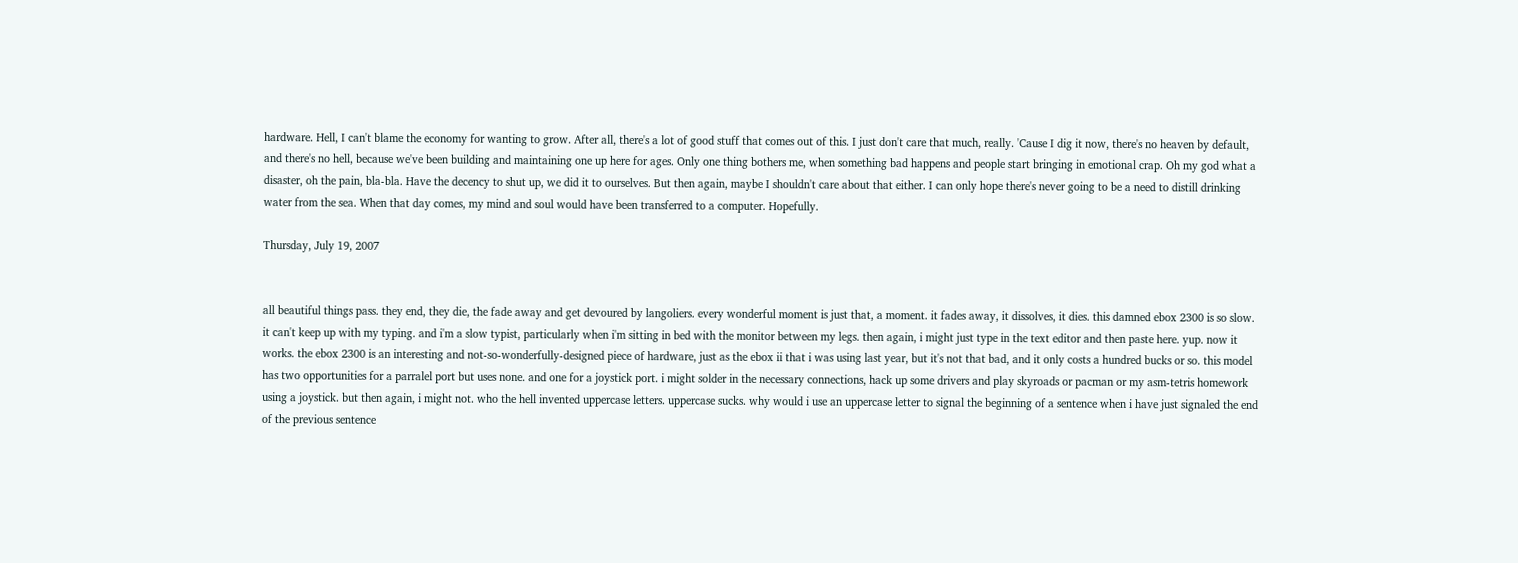hardware. Hell, I can't blame the economy for wanting to grow. After all, there's a lot of good stuff that comes out of this. I just don't care that much, really. 'Cause I dig it now, there's no heaven by default, and there's no hell, because we've been building and maintaining one up here for ages. Only one thing bothers me, when something bad happens and people start bringing in emotional crap. Oh my god what a disaster, oh the pain, bla-bla. Have the decency to shut up, we did it to ourselves. But then again, maybe I shouldn't care about that either. I can only hope there's never going to be a need to distill drinking water from the sea. When that day comes, my mind and soul would have been transferred to a computer. Hopefully.

Thursday, July 19, 2007


all beautiful things pass. they end, they die, the fade away and get devoured by langoliers. every wonderful moment is just that, a moment. it fades away, it dissolves, it dies. this damned ebox 2300 is so slow. it can't keep up with my typing. and i'm a slow typist, particularly when i'm sitting in bed with the monitor between my legs. then again, i might just type in the text editor and then paste here. yup. now it works. the ebox 2300 is an interesting and not-so-wonderfully-designed piece of hardware, just as the ebox ii that i was using last year, but it's not that bad, and it only costs a hundred bucks or so. this model has two opportunities for a parralel port but uses none. and one for a joystick port. i might solder in the necessary connections, hack up some drivers and play skyroads or pacman or my asm-tetris homework using a joystick. but then again, i might not. who the hell invented uppercase letters. uppercase sucks. why would i use an uppercase letter to signal the beginning of a sentence when i have just signaled the end of the previous sentence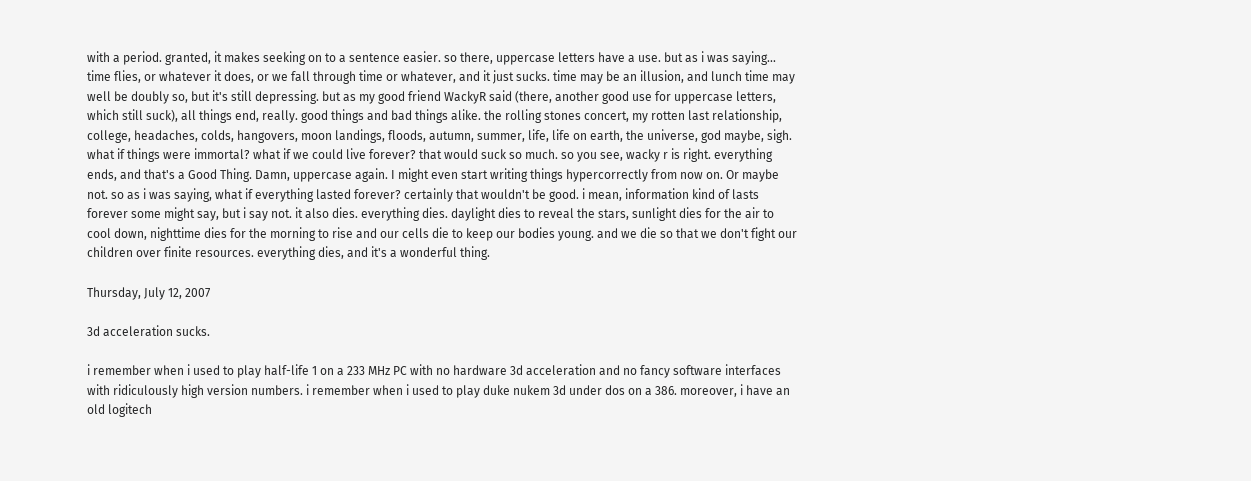with a period. granted, it makes seeking on to a sentence easier. so there, uppercase letters have a use. but as i was saying... time flies, or whatever it does, or we fall through time or whatever, and it just sucks. time may be an illusion, and lunch time may well be doubly so, but it's still depressing. but as my good friend WackyR said (there, another good use for uppercase letters, which still suck), all things end, really. good things and bad things alike. the rolling stones concert, my rotten last relationship, college, headaches, colds, hangovers, moon landings, floods, autumn, summer, life, life on earth, the universe, god maybe, sigh. what if things were immortal? what if we could live forever? that would suck so much. so you see, wacky r is right. everything ends, and that's a Good Thing. Damn, uppercase again. I might even start writing things hypercorrectly from now on. Or maybe not. so as i was saying, what if everything lasted forever? certainly that wouldn't be good. i mean, information kind of lasts forever some might say, but i say not. it also dies. everything dies. daylight dies to reveal the stars, sunlight dies for the air to cool down, nighttime dies for the morning to rise and our cells die to keep our bodies young. and we die so that we don't fight our children over finite resources. everything dies, and it's a wonderful thing.

Thursday, July 12, 2007

3d acceleration sucks.

i remember when i used to play half-life 1 on a 233 MHz PC with no hardware 3d acceleration and no fancy software interfaces with ridiculously high version numbers. i remember when i used to play duke nukem 3d under dos on a 386. moreover, i have an old logitech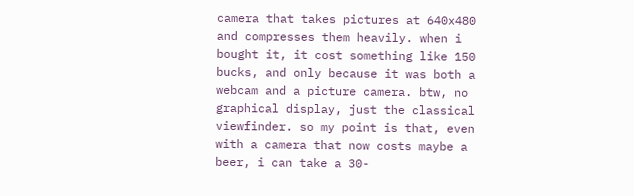camera that takes pictures at 640x480 and compresses them heavily. when i bought it, it cost something like 150 bucks, and only because it was both a webcam and a picture camera. btw, no graphical display, just the classical viewfinder. so my point is that, even with a camera that now costs maybe a beer, i can take a 30-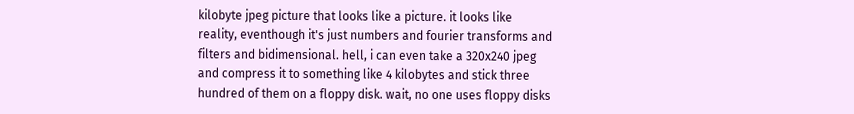kilobyte jpeg picture that looks like a picture. it looks like reality, eventhough it's just numbers and fourier transforms and filters and bidimensional. hell, i can even take a 320x240 jpeg and compress it to something like 4 kilobytes and stick three hundred of them on a floppy disk. wait, no one uses floppy disks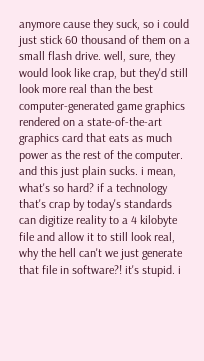anymore cause they suck, so i could just stick 60 thousand of them on a small flash drive. well, sure, they would look like crap, but they'd still look more real than the best computer-generated game graphics rendered on a state-of-the-art graphics card that eats as much power as the rest of the computer. and this just plain sucks. i mean, what's so hard? if a technology that's crap by today's standards can digitize reality to a 4 kilobyte file and allow it to still look real, why the hell can't we just generate that file in software?! it's stupid. i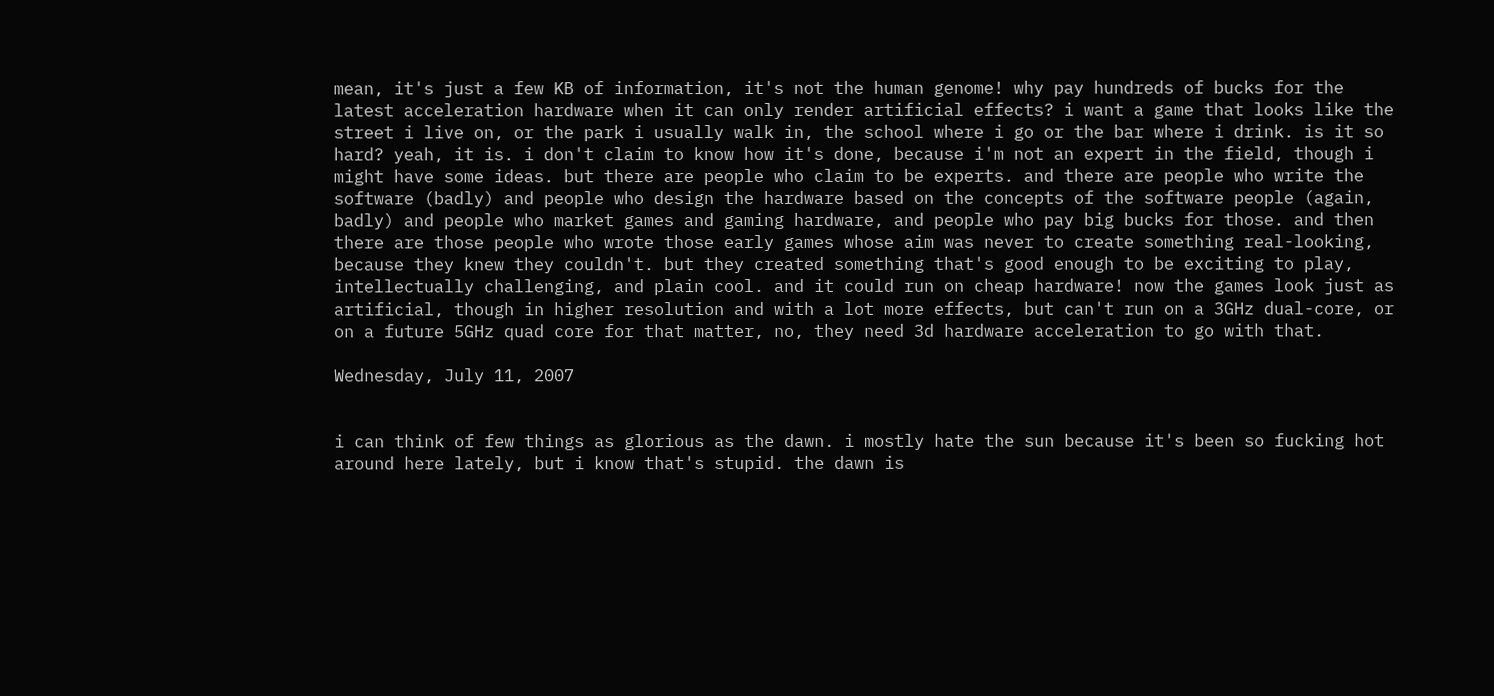mean, it's just a few KB of information, it's not the human genome! why pay hundreds of bucks for the latest acceleration hardware when it can only render artificial effects? i want a game that looks like the street i live on, or the park i usually walk in, the school where i go or the bar where i drink. is it so hard? yeah, it is. i don't claim to know how it's done, because i'm not an expert in the field, though i might have some ideas. but there are people who claim to be experts. and there are people who write the software (badly) and people who design the hardware based on the concepts of the software people (again, badly) and people who market games and gaming hardware, and people who pay big bucks for those. and then there are those people who wrote those early games whose aim was never to create something real-looking, because they knew they couldn't. but they created something that's good enough to be exciting to play, intellectually challenging, and plain cool. and it could run on cheap hardware! now the games look just as artificial, though in higher resolution and with a lot more effects, but can't run on a 3GHz dual-core, or on a future 5GHz quad core for that matter, no, they need 3d hardware acceleration to go with that.

Wednesday, July 11, 2007


i can think of few things as glorious as the dawn. i mostly hate the sun because it's been so fucking hot around here lately, but i know that's stupid. the dawn is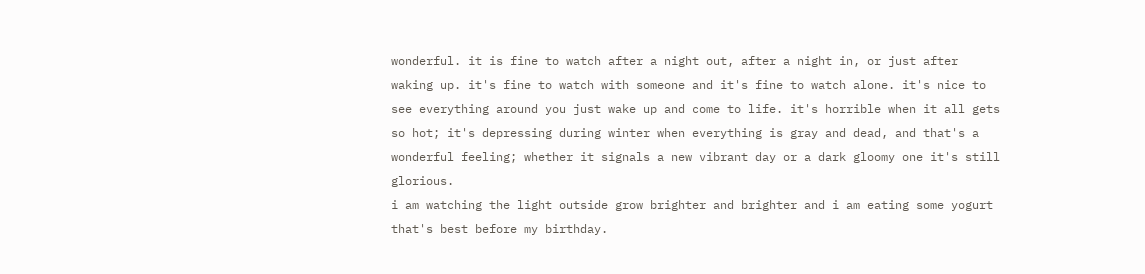wonderful. it is fine to watch after a night out, after a night in, or just after waking up. it's fine to watch with someone and it's fine to watch alone. it's nice to see everything around you just wake up and come to life. it's horrible when it all gets so hot; it's depressing during winter when everything is gray and dead, and that's a wonderful feeling; whether it signals a new vibrant day or a dark gloomy one it's still glorious.
i am watching the light outside grow brighter and brighter and i am eating some yogurt that's best before my birthday.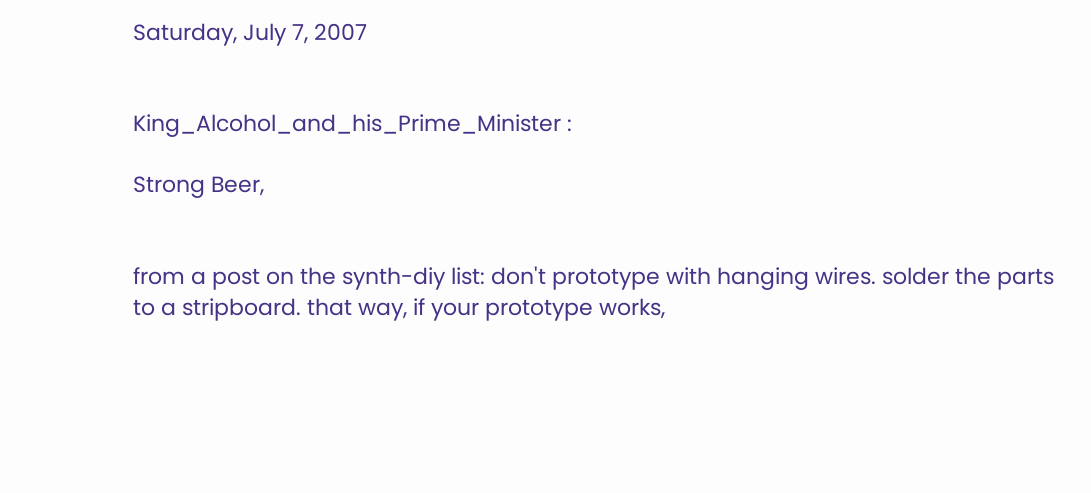Saturday, July 7, 2007


King_Alcohol_and_his_Prime_Minister :

Strong Beer,


from a post on the synth-diy list: don't prototype with hanging wires. solder the parts to a stripboard. that way, if your prototype works,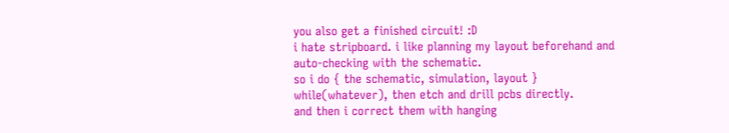you also get a finished circuit! :D
i hate stripboard. i like planning my layout beforehand and auto-checking with the schematic.
so i do { the schematic, simulation, layout } while(whatever), then etch and drill pcbs directly.
and then i correct them with hanging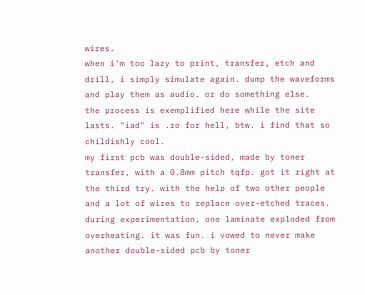wires.
when i'm too lazy to print, transfer, etch and drill, i simply simulate again. dump the waveforms and play them as audio. or do something else.
the process is exemplified here while the site lasts. "iad" is .ro for hell, btw. i find that so childishly cool.
my first pcb was double-sided, made by toner transfer, with a 0.8mm pitch tqfp. got it right at the third try. with the help of two other people and a lot of wires to replace over-etched traces. during experimentation, one laminate exploded from overheating. it was fun. i vowed to never make another double-sided pcb by toner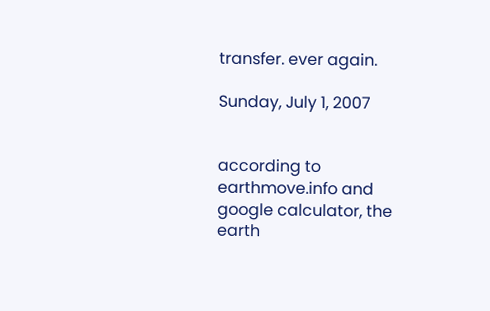transfer. ever again.

Sunday, July 1, 2007


according to earthmove.info and google calculator, the earth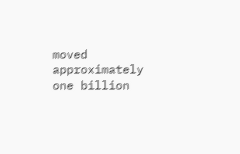moved approximately one billion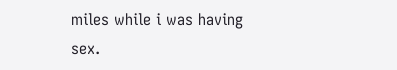miles while i was having sex.